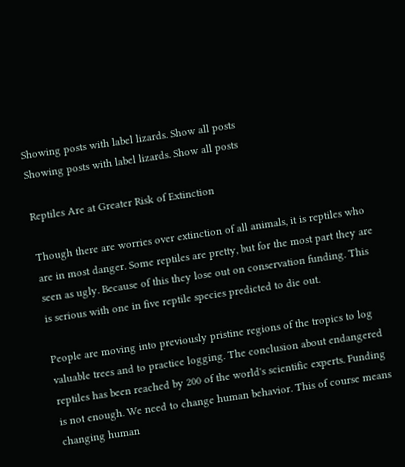Showing posts with label lizards. Show all posts
Showing posts with label lizards. Show all posts

Reptiles Are at Greater Risk of Extinction

Though there are worries over extinction of all animals, it is reptiles who are in most danger. Some reptiles are pretty, but for the most part they are seen as ugly. Because of this they lose out on conservation funding. This is serious with one in five reptile species predicted to die out.

People are moving into previously pristine regions of the tropics to log valuable trees and to practice logging. The conclusion about endangered reptiles has been reached by 200 of the world's scientific experts. Funding is not enough. We need to change human behavior. This of course means changing human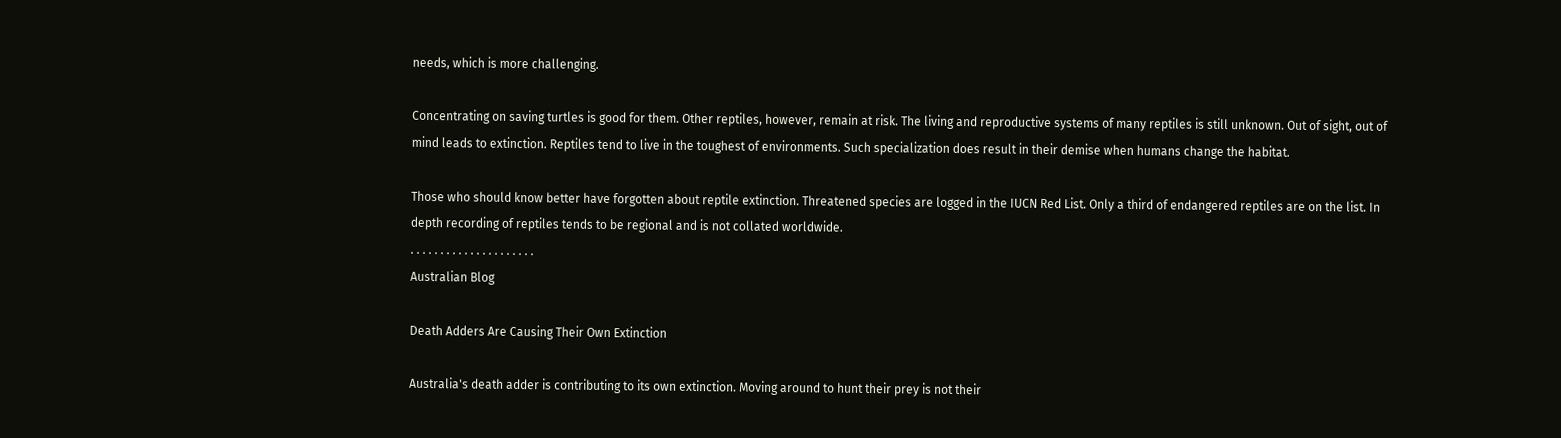needs, which is more challenging.

Concentrating on saving turtles is good for them. Other reptiles, however, remain at risk. The living and reproductive systems of many reptiles is still unknown. Out of sight, out of mind leads to extinction. Reptiles tend to live in the toughest of environments. Such specialization does result in their demise when humans change the habitat.

Those who should know better have forgotten about reptile extinction. Threatened species are logged in the IUCN Red List. Only a third of endangered reptiles are on the list. In depth recording of reptiles tends to be regional and is not collated worldwide.
. . . . . . . . . . . . . . . . . . . . .
Australian Blog

Death Adders Are Causing Their Own Extinction

Australia's death adder is contributing to its own extinction. Moving around to hunt their prey is not their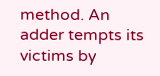method. An adder tempts its victims by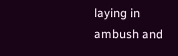laying in ambush and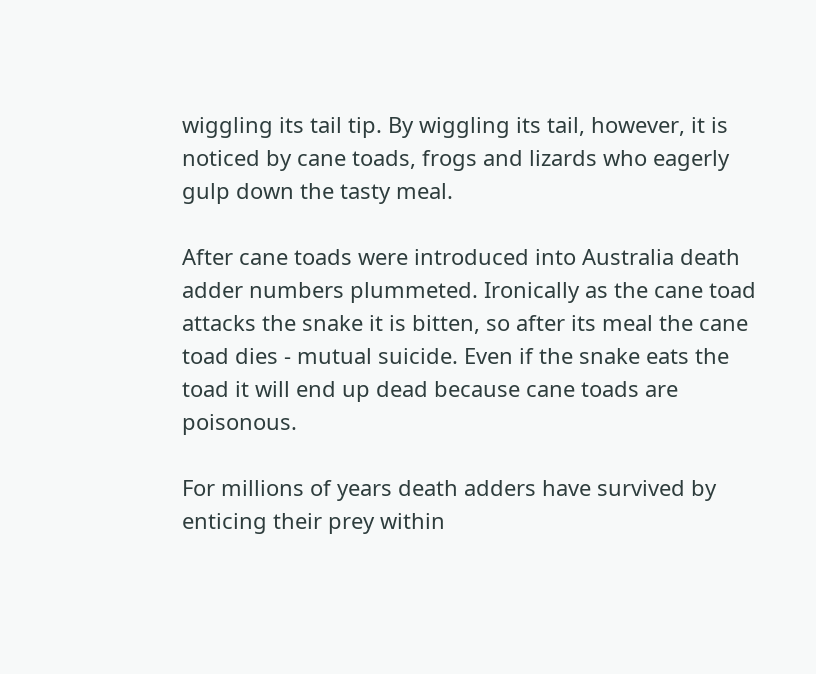wiggling its tail tip. By wiggling its tail, however, it is noticed by cane toads, frogs and lizards who eagerly gulp down the tasty meal.

After cane toads were introduced into Australia death adder numbers plummeted. Ironically as the cane toad attacks the snake it is bitten, so after its meal the cane toad dies - mutual suicide. Even if the snake eats the toad it will end up dead because cane toads are poisonous.

For millions of years death adders have survived by enticing their prey within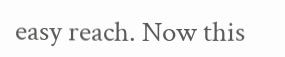easy reach. Now this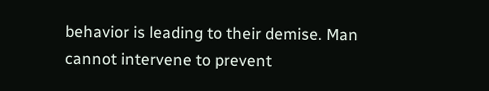behavior is leading to their demise. Man cannot intervene to prevent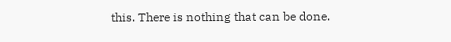this. There is nothing that can be done.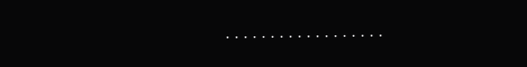. . . . . . . . . . . . . . . . . .